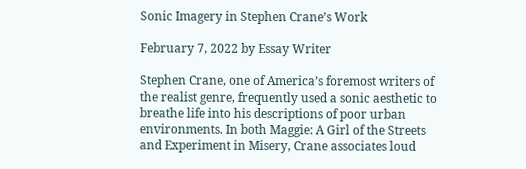Sonic Imagery in Stephen Crane’s Work

February 7, 2022 by Essay Writer

Stephen Crane, one of America’s foremost writers of the realist genre, frequently used a sonic aesthetic to breathe life into his descriptions of poor urban environments. In both Maggie: A Girl of the Streets and Experiment in Misery, Crane associates loud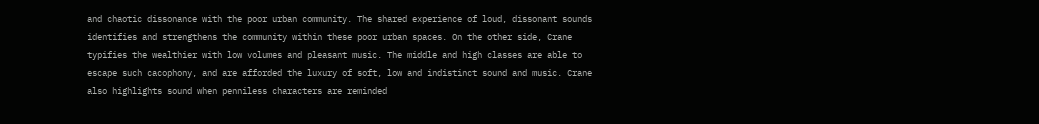and chaotic dissonance with the poor urban community. The shared experience of loud, dissonant sounds identifies and strengthens the community within these poor urban spaces. On the other side, Crane typifies the wealthier with low volumes and pleasant music. The middle and high classes are able to escape such cacophony, and are afforded the luxury of soft, low and indistinct sound and music. Crane also highlights sound when penniless characters are reminded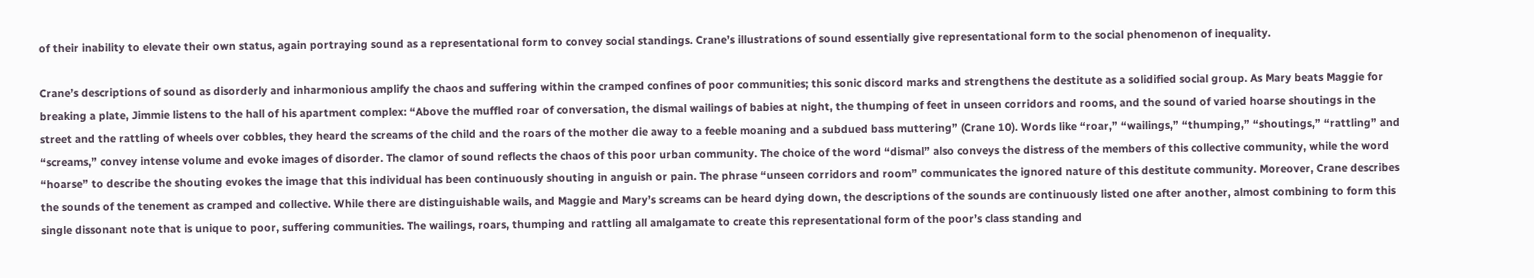of their inability to elevate their own status, again portraying sound as a representational form to convey social standings. Crane’s illustrations of sound essentially give representational form to the social phenomenon of inequality.

Crane’s descriptions of sound as disorderly and inharmonious amplify the chaos and suffering within the cramped confines of poor communities; this sonic discord marks and strengthens the destitute as a solidified social group. As Mary beats Maggie for breaking a plate, Jimmie listens to the hall of his apartment complex: “Above the muffled roar of conversation, the dismal wailings of babies at night, the thumping of feet in unseen corridors and rooms, and the sound of varied hoarse shoutings in the street and the rattling of wheels over cobbles, they heard the screams of the child and the roars of the mother die away to a feeble moaning and a subdued bass muttering” (Crane 10). Words like “roar,” “wailings,” “thumping,” “shoutings,” “rattling” and “screams,” convey intense volume and evoke images of disorder. The clamor of sound reflects the chaos of this poor urban community. The choice of the word “dismal” also conveys the distress of the members of this collective community, while the word “hoarse” to describe the shouting evokes the image that this individual has been continuously shouting in anguish or pain. The phrase “unseen corridors and room” communicates the ignored nature of this destitute community. Moreover, Crane describes the sounds of the tenement as cramped and collective. While there are distinguishable wails, and Maggie and Mary’s screams can be heard dying down, the descriptions of the sounds are continuously listed one after another, almost combining to form this single dissonant note that is unique to poor, suffering communities. The wailings, roars, thumping and rattling all amalgamate to create this representational form of the poor’s class standing and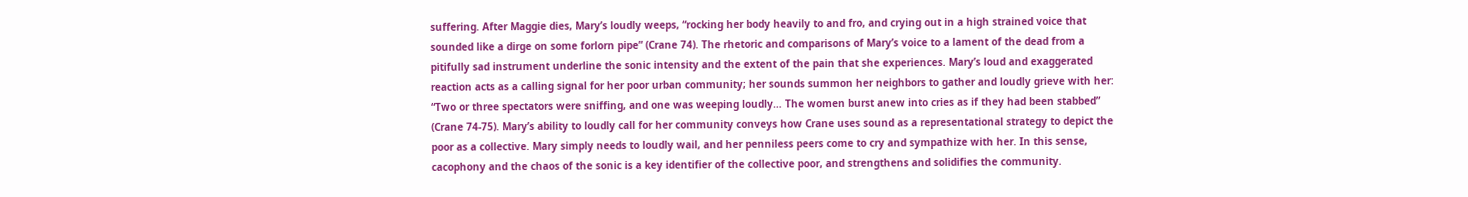suffering. After Maggie dies, Mary’s loudly weeps, “rocking her body heavily to and fro, and crying out in a high strained voice that sounded like a dirge on some forlorn pipe” (Crane 74). The rhetoric and comparisons of Mary’s voice to a lament of the dead from a pitifully sad instrument underline the sonic intensity and the extent of the pain that she experiences. Mary’s loud and exaggerated reaction acts as a calling signal for her poor urban community; her sounds summon her neighbors to gather and loudly grieve with her: “Two or three spectators were sniffing, and one was weeping loudly… The women burst anew into cries as if they had been stabbed” (Crane 74-75). Mary’s ability to loudly call for her community conveys how Crane uses sound as a representational strategy to depict the poor as a collective. Mary simply needs to loudly wail, and her penniless peers come to cry and sympathize with her. In this sense, cacophony and the chaos of the sonic is a key identifier of the collective poor, and strengthens and solidifies the community.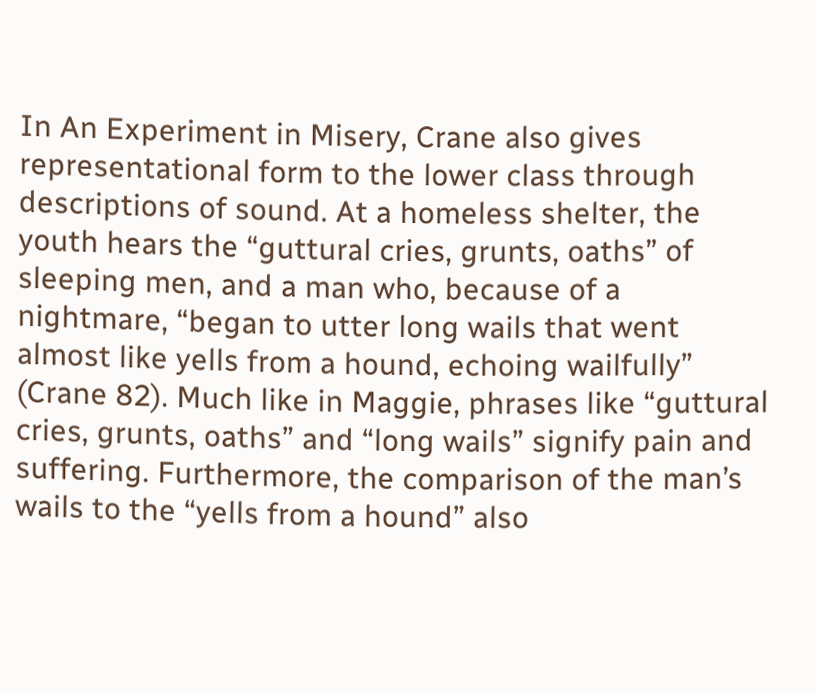In An Experiment in Misery, Crane also gives representational form to the lower class through descriptions of sound. At a homeless shelter, the youth hears the “guttural cries, grunts, oaths” of sleeping men, and a man who, because of a nightmare, “began to utter long wails that went almost like yells from a hound, echoing wailfully” (Crane 82). Much like in Maggie, phrases like “guttural cries, grunts, oaths” and “long wails” signify pain and suffering. Furthermore, the comparison of the man’s wails to the “yells from a hound” also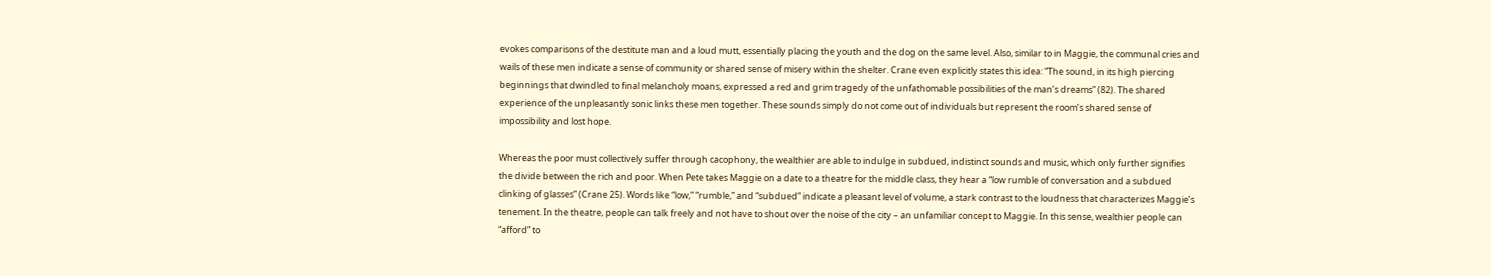evokes comparisons of the destitute man and a loud mutt, essentially placing the youth and the dog on the same level. Also, similar to in Maggie, the communal cries and wails of these men indicate a sense of community or shared sense of misery within the shelter. Crane even explicitly states this idea: “The sound, in its high piercing beginnings that dwindled to final melancholy moans, expressed a red and grim tragedy of the unfathomable possibilities of the man’s dreams” (82). The shared experience of the unpleasantly sonic links these men together. These sounds simply do not come out of individuals but represent the room’s shared sense of impossibility and lost hope.

Whereas the poor must collectively suffer through cacophony, the wealthier are able to indulge in subdued, indistinct sounds and music, which only further signifies the divide between the rich and poor. When Pete takes Maggie on a date to a theatre for the middle class, they hear a “low rumble of conversation and a subdued clinking of glasses” (Crane 25). Words like “low,” “rumble,” and “subdued” indicate a pleasant level of volume, a stark contrast to the loudness that characterizes Maggie’s tenement. In the theatre, people can talk freely and not have to shout over the noise of the city – an unfamiliar concept to Maggie. In this sense, wealthier people can “afford” to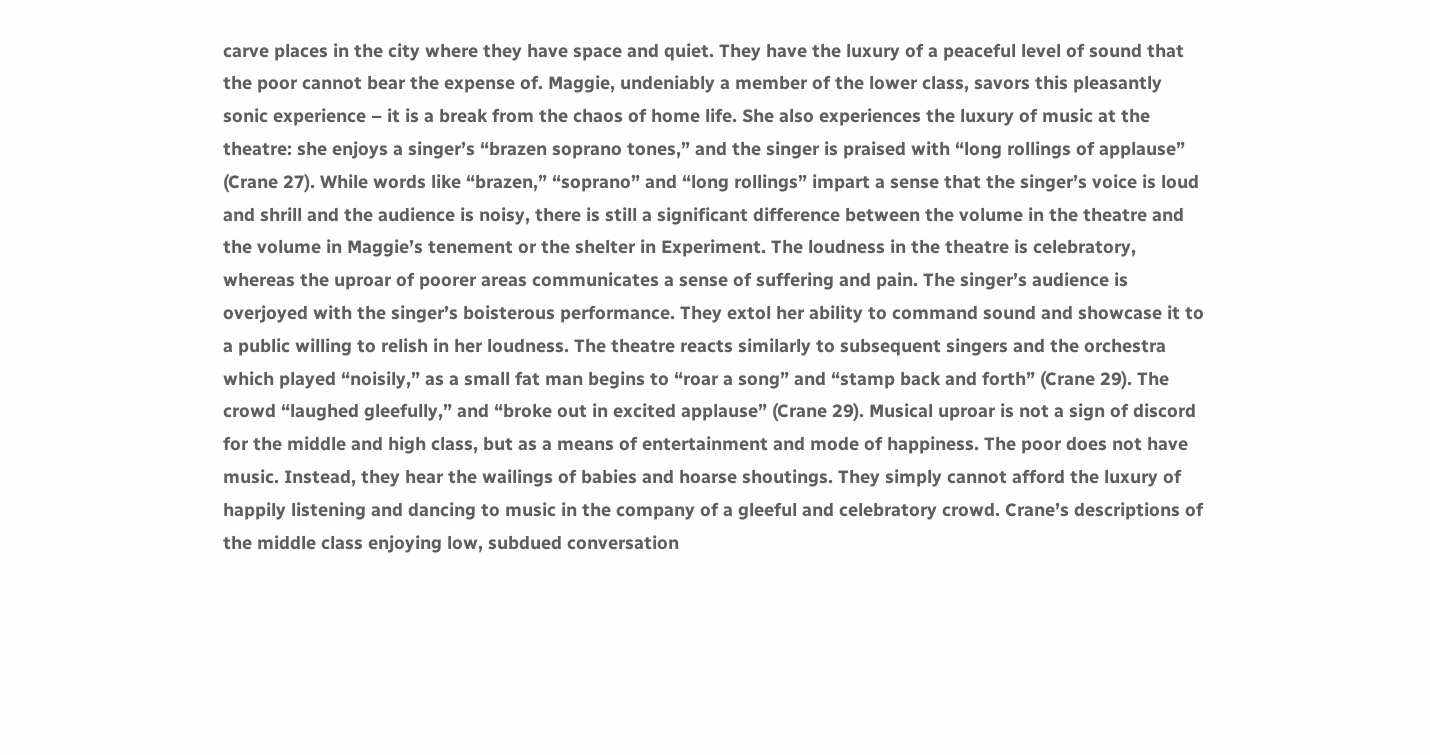carve places in the city where they have space and quiet. They have the luxury of a peaceful level of sound that the poor cannot bear the expense of. Maggie, undeniably a member of the lower class, savors this pleasantly sonic experience – it is a break from the chaos of home life. She also experiences the luxury of music at the theatre: she enjoys a singer’s “brazen soprano tones,” and the singer is praised with “long rollings of applause” (Crane 27). While words like “brazen,” “soprano” and “long rollings” impart a sense that the singer’s voice is loud and shrill and the audience is noisy, there is still a significant difference between the volume in the theatre and the volume in Maggie’s tenement or the shelter in Experiment. The loudness in the theatre is celebratory, whereas the uproar of poorer areas communicates a sense of suffering and pain. The singer’s audience is overjoyed with the singer’s boisterous performance. They extol her ability to command sound and showcase it to a public willing to relish in her loudness. The theatre reacts similarly to subsequent singers and the orchestra which played “noisily,” as a small fat man begins to “roar a song” and “stamp back and forth” (Crane 29). The crowd “laughed gleefully,” and “broke out in excited applause” (Crane 29). Musical uproar is not a sign of discord for the middle and high class, but as a means of entertainment and mode of happiness. The poor does not have music. Instead, they hear the wailings of babies and hoarse shoutings. They simply cannot afford the luxury of happily listening and dancing to music in the company of a gleeful and celebratory crowd. Crane’s descriptions of the middle class enjoying low, subdued conversation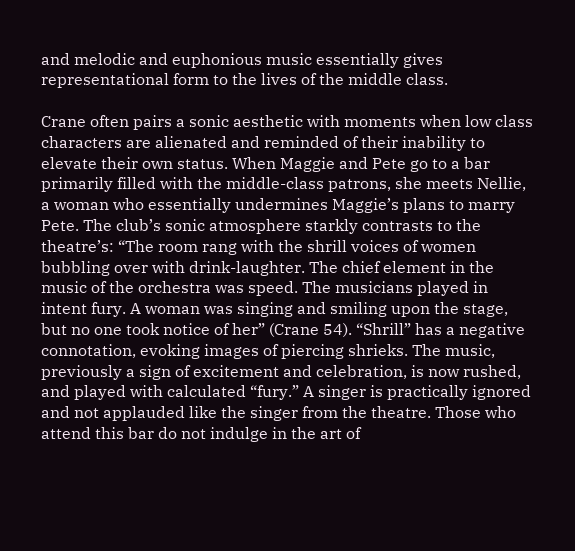and melodic and euphonious music essentially gives representational form to the lives of the middle class.

Crane often pairs a sonic aesthetic with moments when low class characters are alienated and reminded of their inability to elevate their own status. When Maggie and Pete go to a bar primarily filled with the middle-class patrons, she meets Nellie, a woman who essentially undermines Maggie’s plans to marry Pete. The club’s sonic atmosphere starkly contrasts to the theatre’s: “The room rang with the shrill voices of women bubbling over with drink-laughter. The chief element in the music of the orchestra was speed. The musicians played in intent fury. A woman was singing and smiling upon the stage, but no one took notice of her” (Crane 54). “Shrill” has a negative connotation, evoking images of piercing shrieks. The music, previously a sign of excitement and celebration, is now rushed, and played with calculated “fury.” A singer is practically ignored and not applauded like the singer from the theatre. Those who attend this bar do not indulge in the art of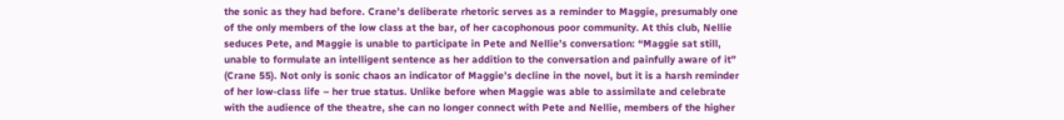the sonic as they had before. Crane’s deliberate rhetoric serves as a reminder to Maggie, presumably one of the only members of the low class at the bar, of her cacophonous poor community. At this club, Nellie seduces Pete, and Maggie is unable to participate in Pete and Nellie’s conversation: “Maggie sat still, unable to formulate an intelligent sentence as her addition to the conversation and painfully aware of it” (Crane 55). Not only is sonic chaos an indicator of Maggie’s decline in the novel, but it is a harsh reminder of her low-class life – her true status. Unlike before when Maggie was able to assimilate and celebrate with the audience of the theatre, she can no longer connect with Pete and Nellie, members of the higher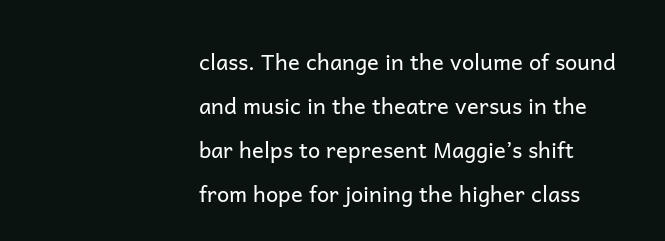class. The change in the volume of sound and music in the theatre versus in the bar helps to represent Maggie’s shift from hope for joining the higher class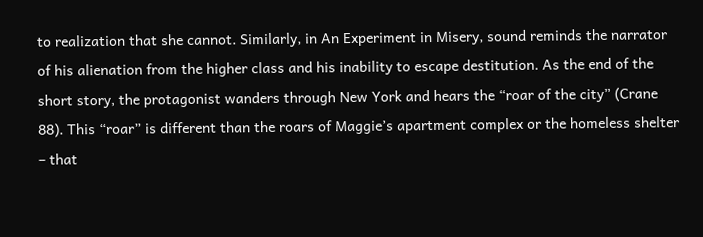to realization that she cannot. Similarly, in An Experiment in Misery, sound reminds the narrator of his alienation from the higher class and his inability to escape destitution. As the end of the short story, the protagonist wanders through New York and hears the “roar of the city” (Crane 88). This “roar” is different than the roars of Maggie’s apartment complex or the homeless shelter – that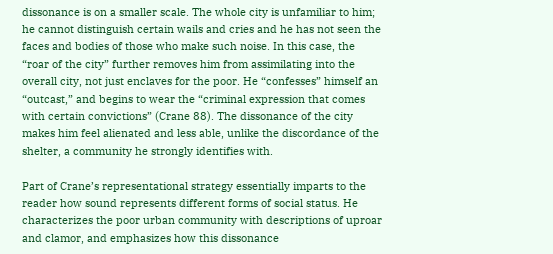dissonance is on a smaller scale. The whole city is unfamiliar to him; he cannot distinguish certain wails and cries and he has not seen the faces and bodies of those who make such noise. In this case, the “roar of the city” further removes him from assimilating into the overall city, not just enclaves for the poor. He “confesses” himself an “outcast,” and begins to wear the “criminal expression that comes with certain convictions” (Crane 88). The dissonance of the city makes him feel alienated and less able, unlike the discordance of the shelter, a community he strongly identifies with.

Part of Crane’s representational strategy essentially imparts to the reader how sound represents different forms of social status. He characterizes the poor urban community with descriptions of uproar and clamor, and emphasizes how this dissonance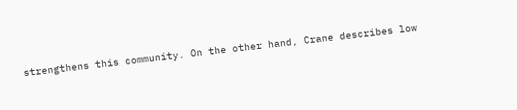strengthens this community. On the other hand, Crane describes low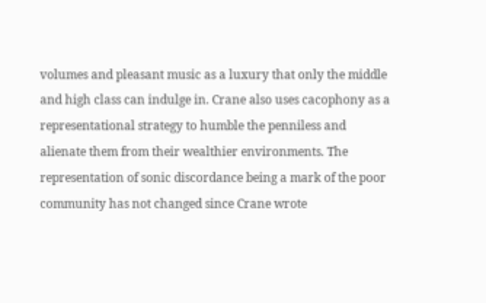volumes and pleasant music as a luxury that only the middle and high class can indulge in. Crane also uses cacophony as a representational strategy to humble the penniless and alienate them from their wealthier environments. The representation of sonic discordance being a mark of the poor community has not changed since Crane wrote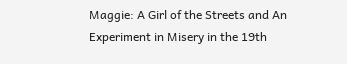Maggie: A Girl of the Streets and An Experiment in Misery in the 19th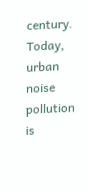century. Today, urban noise pollution is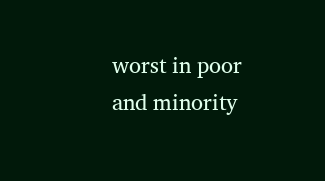worst in poor and minority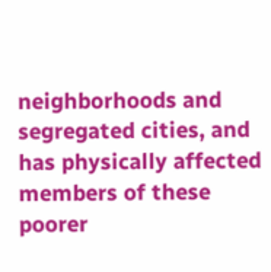neighborhoods and segregated cities, and has physically affected members of these poorer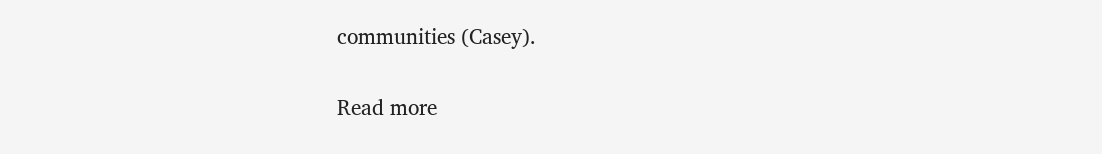communities (Casey).

Read more